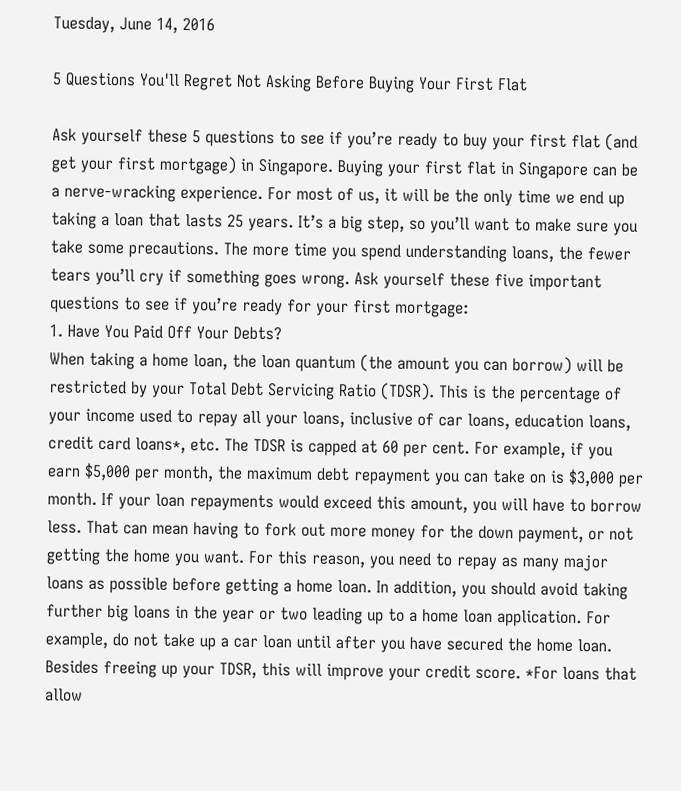Tuesday, June 14, 2016

5 Questions You'll Regret Not Asking Before Buying Your First Flat

Ask yourself these 5 questions to see if you’re ready to buy your first flat (and get your first mortgage) in Singapore. Buying your first flat in Singapore can be a nerve-wracking experience. For most of us, it will be the only time we end up taking a loan that lasts 25 years. It’s a big step, so you’ll want to make sure you take some precautions. The more time you spend understanding loans, the fewer tears you’ll cry if something goes wrong. Ask yourself these five important questions to see if you’re ready for your first mortgage:
1. Have You Paid Off Your Debts?
When taking a home loan, the loan quantum (the amount you can borrow) will be restricted by your Total Debt Servicing Ratio (TDSR). This is the percentage of your income used to repay all your loans, inclusive of car loans, education loans, credit card loans*, etc. The TDSR is capped at 60 per cent. For example, if you earn $5,000 per month, the maximum debt repayment you can take on is $3,000 per month. If your loan repayments would exceed this amount, you will have to borrow less. That can mean having to fork out more money for the down payment, or not getting the home you want. For this reason, you need to repay as many major loans as possible before getting a home loan. In addition, you should avoid taking further big loans in the year or two leading up to a home loan application. For example, do not take up a car loan until after you have secured the home loan. Besides freeing up your TDSR, this will improve your credit score. *For loans that allow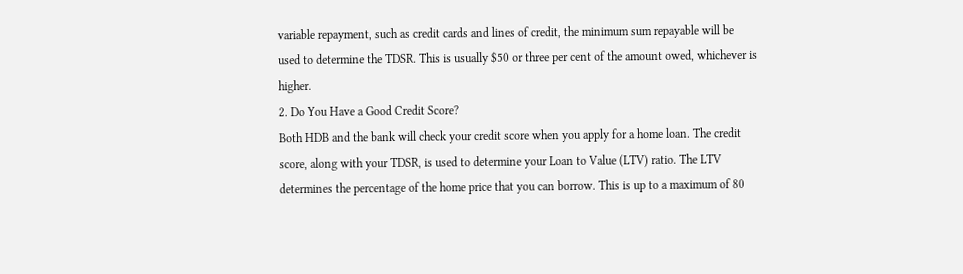variable repayment, such as credit cards and lines of credit, the minimum sum repayable will be used to determine the TDSR. This is usually $50 or three per cent of the amount owed, whichever is higher.
2. Do You Have a Good Credit Score?
Both HDB and the bank will check your credit score when you apply for a home loan. The credit score, along with your TDSR, is used to determine your Loan to Value (LTV) ratio. The LTV determines the percentage of the home price that you can borrow. This is up to a maximum of 80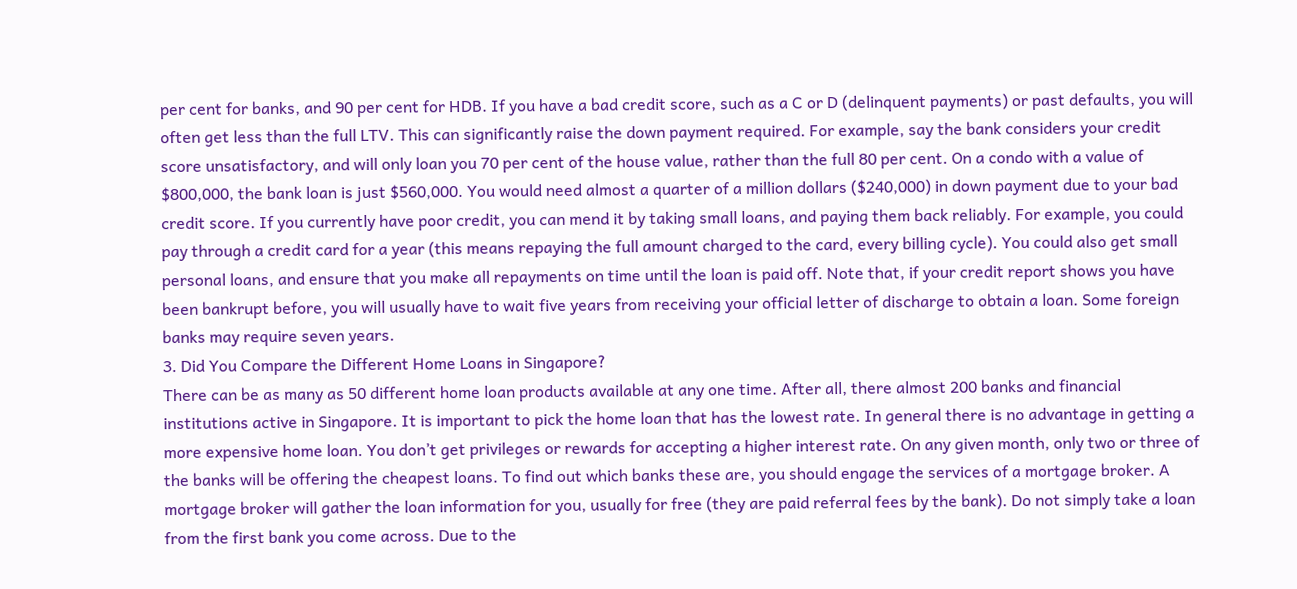per cent for banks, and 90 per cent for HDB. If you have a bad credit score, such as a C or D (delinquent payments) or past defaults, you will often get less than the full LTV. This can significantly raise the down payment required. For example, say the bank considers your credit score unsatisfactory, and will only loan you 70 per cent of the house value, rather than the full 80 per cent. On a condo with a value of $800,000, the bank loan is just $560,000. You would need almost a quarter of a million dollars ($240,000) in down payment due to your bad credit score. If you currently have poor credit, you can mend it by taking small loans, and paying them back reliably. For example, you could pay through a credit card for a year (this means repaying the full amount charged to the card, every billing cycle). You could also get small personal loans, and ensure that you make all repayments on time until the loan is paid off. Note that, if your credit report shows you have been bankrupt before, you will usually have to wait five years from receiving your official letter of discharge to obtain a loan. Some foreign banks may require seven years.
3. Did You Compare the Different Home Loans in Singapore?
There can be as many as 50 different home loan products available at any one time. After all, there almost 200 banks and financial institutions active in Singapore. It is important to pick the home loan that has the lowest rate. In general there is no advantage in getting a more expensive home loan. You don’t get privileges or rewards for accepting a higher interest rate. On any given month, only two or three of the banks will be offering the cheapest loans. To find out which banks these are, you should engage the services of a mortgage broker. A mortgage broker will gather the loan information for you, usually for free (they are paid referral fees by the bank). Do not simply take a loan from the first bank you come across. Due to the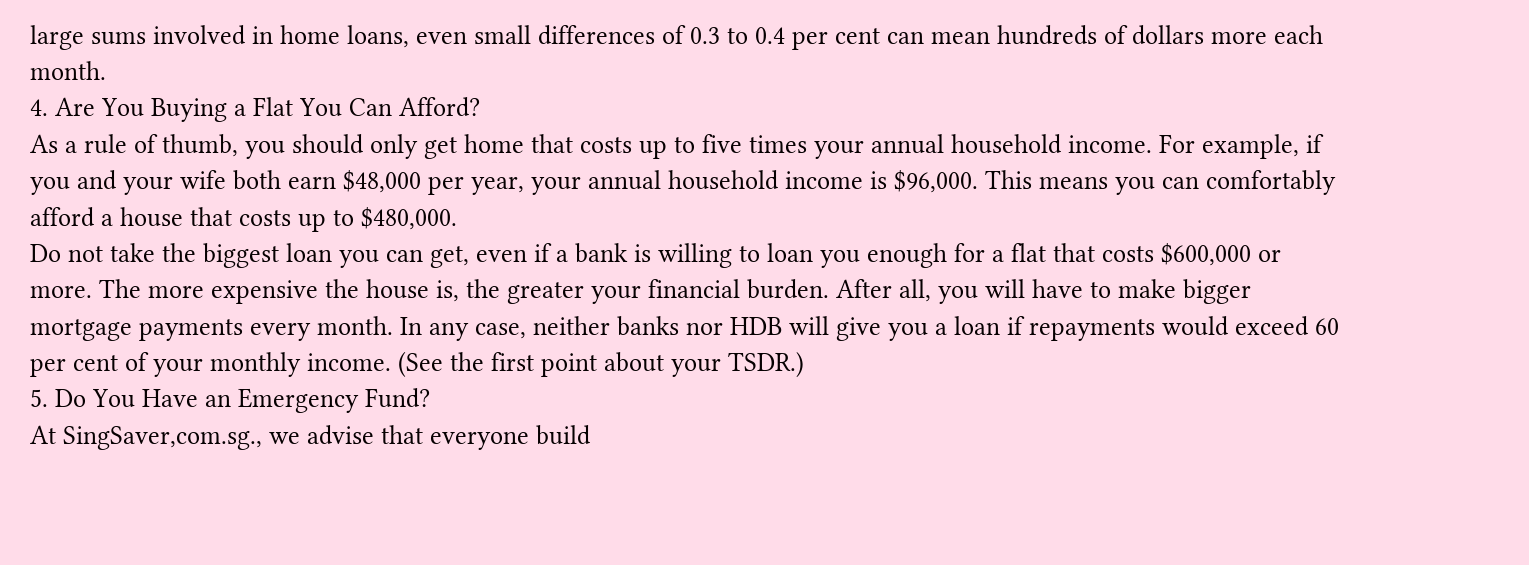large sums involved in home loans, even small differences of 0.3 to 0.4 per cent can mean hundreds of dollars more each month.
4. Are You Buying a Flat You Can Afford?
As a rule of thumb, you should only get home that costs up to five times your annual household income. For example, if you and your wife both earn $48,000 per year, your annual household income is $96,000. This means you can comfortably afford a house that costs up to $480,000.
Do not take the biggest loan you can get, even if a bank is willing to loan you enough for a flat that costs $600,000 or more. The more expensive the house is, the greater your financial burden. After all, you will have to make bigger mortgage payments every month. In any case, neither banks nor HDB will give you a loan if repayments would exceed 60 per cent of your monthly income. (See the first point about your TSDR.)
5. Do You Have an Emergency Fund?
At SingSaver,com.sg., we advise that everyone build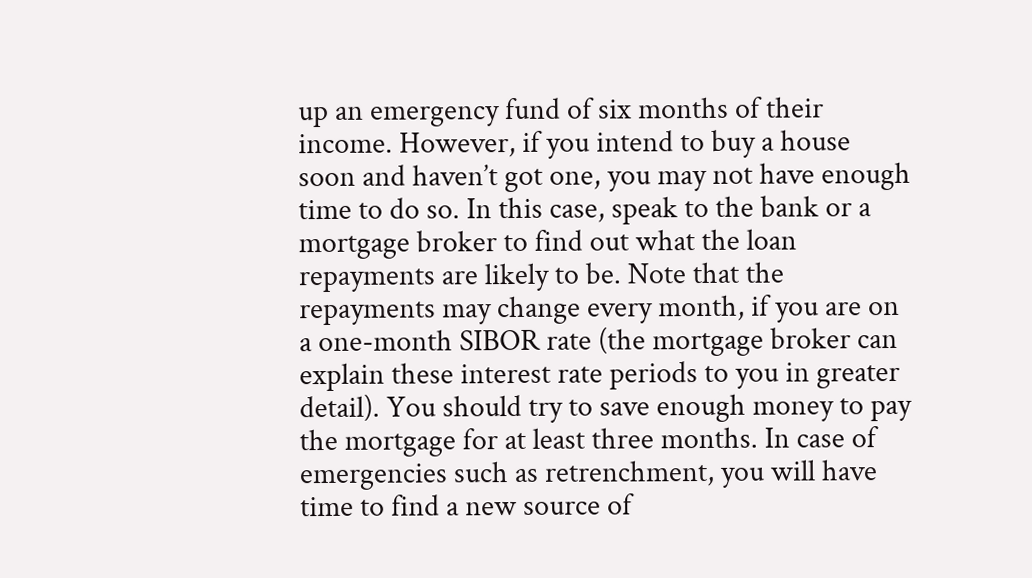up an emergency fund of six months of their income. However, if you intend to buy a house soon and haven’t got one, you may not have enough time to do so. In this case, speak to the bank or a mortgage broker to find out what the loan repayments are likely to be. Note that the repayments may change every month, if you are on a one-month SIBOR rate (the mortgage broker can explain these interest rate periods to you in greater detail). You should try to save enough money to pay the mortgage for at least three months. In case of emergencies such as retrenchment, you will have time to find a new source of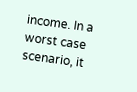income. In a worst case scenario, it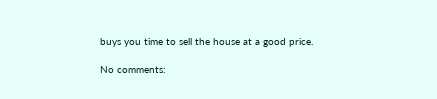buys you time to sell the house at a good price.

No comments: